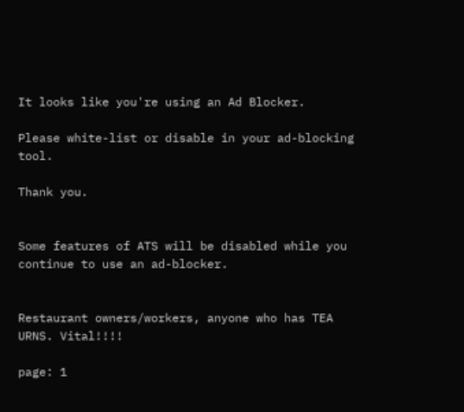It looks like you're using an Ad Blocker.

Please white-list or disable in your ad-blocking tool.

Thank you.


Some features of ATS will be disabled while you continue to use an ad-blocker.


Restaurant owners/workers, anyone who has TEA URNS. Vital!!!!

page: 1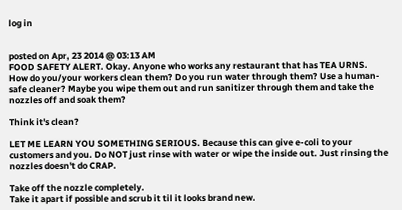log in


posted on Apr, 23 2014 @ 03:13 AM
FOOD SAFETY ALERT. Okay. Anyone who works any restaurant that has TEA URNS.
How do you/your workers clean them? Do you run water through them? Use a human-safe cleaner? Maybe you wipe them out and run sanitizer through them and take the nozzles off and soak them?

Think it's clean?

LET ME LEARN YOU SOMETHING SERIOUS. Because this can give e-coli to your customers and you. Do NOT just rinse with water or wipe the inside out. Just rinsing the nozzles doesn't do CRAP.

Take off the nozzle completely.
Take it apart if possible and scrub it til it looks brand new.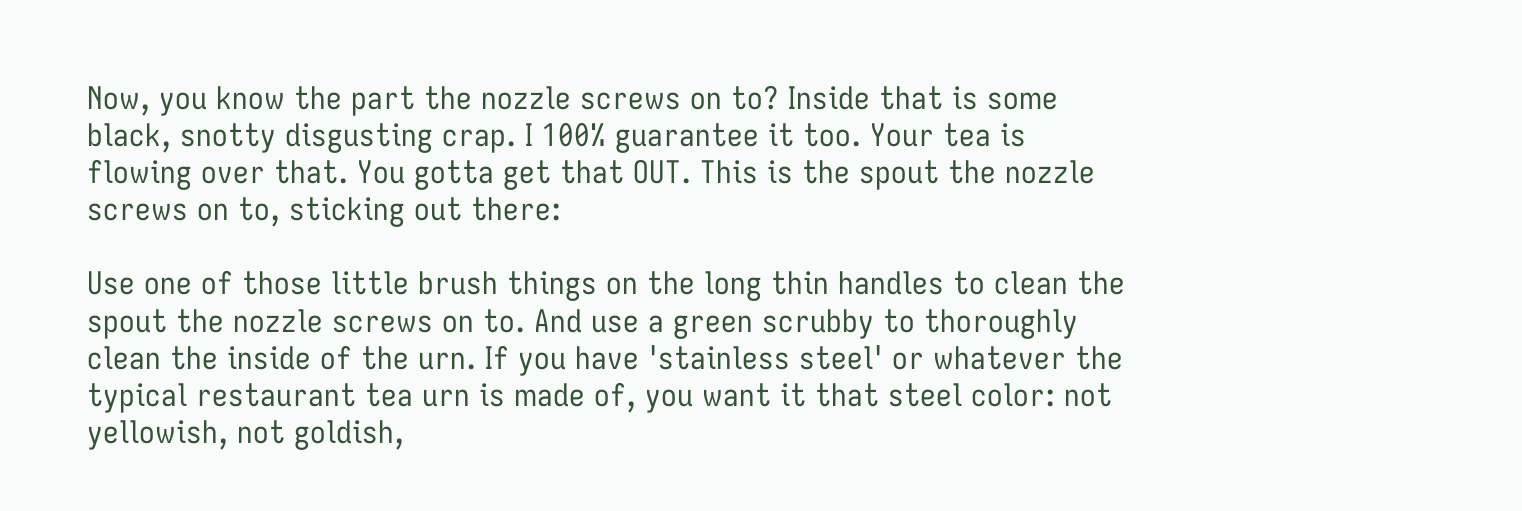Now, you know the part the nozzle screws on to? Inside that is some black, snotty disgusting crap. I 100% guarantee it too. Your tea is flowing over that. You gotta get that OUT. This is the spout the nozzle screws on to, sticking out there:

Use one of those little brush things on the long thin handles to clean the spout the nozzle screws on to. And use a green scrubby to thoroughly clean the inside of the urn. If you have 'stainless steel' or whatever the typical restaurant tea urn is made of, you want it that steel color: not yellowish, not goldish,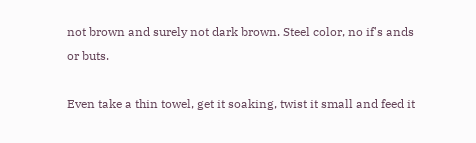not brown and surely not dark brown. Steel color, no if's ands or buts.

Even take a thin towel, get it soaking, twist it small and feed it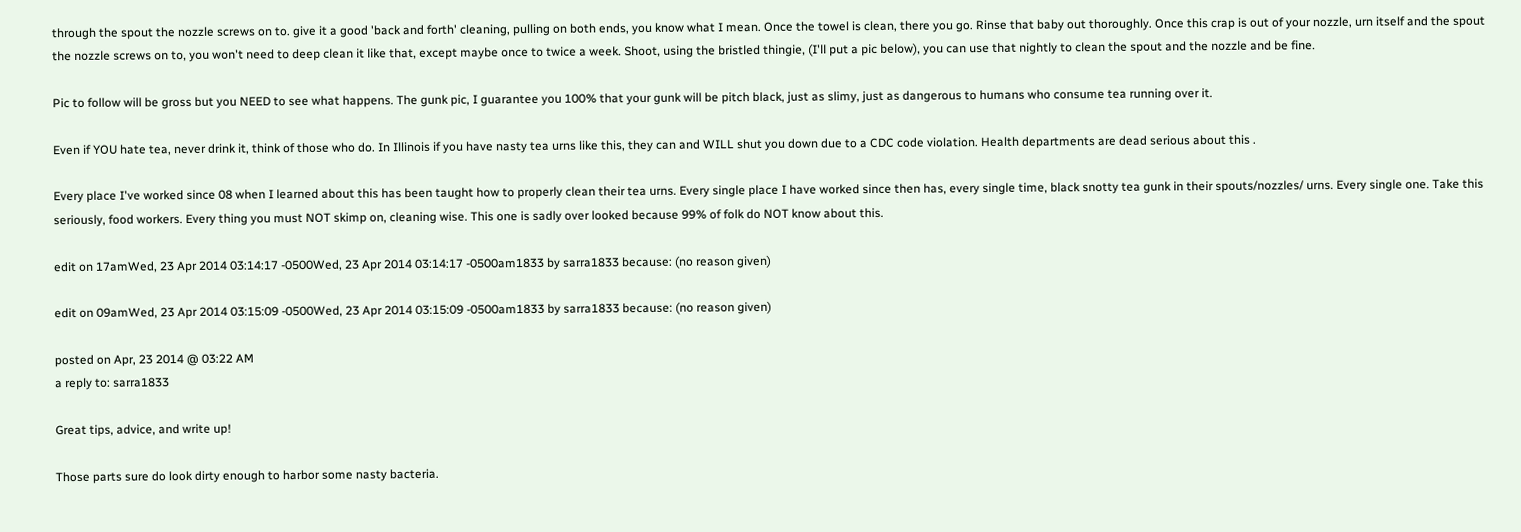through the spout the nozzle screws on to. give it a good 'back and forth' cleaning, pulling on both ends, you know what I mean. Once the towel is clean, there you go. Rinse that baby out thoroughly. Once this crap is out of your nozzle, urn itself and the spout the nozzle screws on to, you won't need to deep clean it like that, except maybe once to twice a week. Shoot, using the bristled thingie, (I'll put a pic below), you can use that nightly to clean the spout and the nozzle and be fine.

Pic to follow will be gross but you NEED to see what happens. The gunk pic, I guarantee you 100% that your gunk will be pitch black, just as slimy, just as dangerous to humans who consume tea running over it.

Even if YOU hate tea, never drink it, think of those who do. In Illinois if you have nasty tea urns like this, they can and WILL shut you down due to a CDC code violation. Health departments are dead serious about this .

Every place I've worked since 08 when I learned about this has been taught how to properly clean their tea urns. Every single place I have worked since then has, every single time, black snotty tea gunk in their spouts/nozzles/ urns. Every single one. Take this seriously, food workers. Every thing you must NOT skimp on, cleaning wise. This one is sadly over looked because 99% of folk do NOT know about this.

edit on 17amWed, 23 Apr 2014 03:14:17 -0500Wed, 23 Apr 2014 03:14:17 -0500am1833 by sarra1833 because: (no reason given)

edit on 09amWed, 23 Apr 2014 03:15:09 -0500Wed, 23 Apr 2014 03:15:09 -0500am1833 by sarra1833 because: (no reason given)

posted on Apr, 23 2014 @ 03:22 AM
a reply to: sarra1833

Great tips, advice, and write up!

Those parts sure do look dirty enough to harbor some nasty bacteria.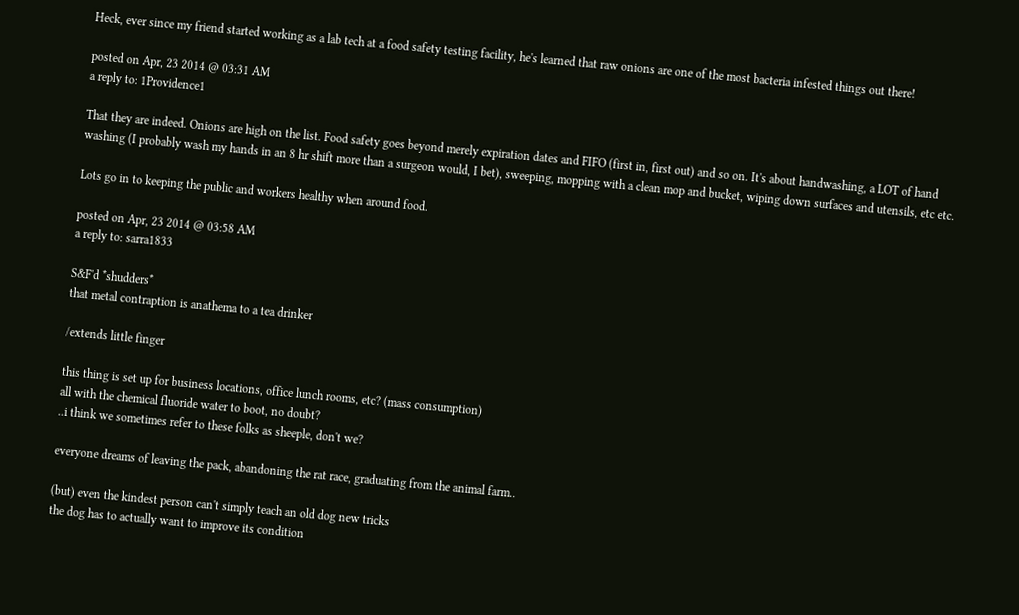Heck, ever since my friend started working as a lab tech at a food safety testing facility, he's learned that raw onions are one of the most bacteria infested things out there!

posted on Apr, 23 2014 @ 03:31 AM
a reply to: 1Providence1

That they are indeed. Onions are high on the list. Food safety goes beyond merely expiration dates and FIFO (first in, first out) and so on. It's about handwashing, a LOT of hand washing (I probably wash my hands in an 8 hr shift more than a surgeon would, I bet), sweeping, mopping with a clean mop and bucket, wiping down surfaces and utensils, etc etc.

Lots go in to keeping the public and workers healthy when around food.

posted on Apr, 23 2014 @ 03:58 AM
a reply to: sarra1833

S&F'd *shudders*
that metal contraption is anathema to a tea drinker

/extends little finger

this thing is set up for business locations, office lunch rooms, etc? (mass consumption)
all with the chemical fluoride water to boot, no doubt?
..i think we sometimes refer to these folks as sheeple, don't we?

everyone dreams of leaving the pack, abandoning the rat race, graduating from the animal farm..

(but) even the kindest person can't simply teach an old dog new tricks
the dog has to actually want to improve its condition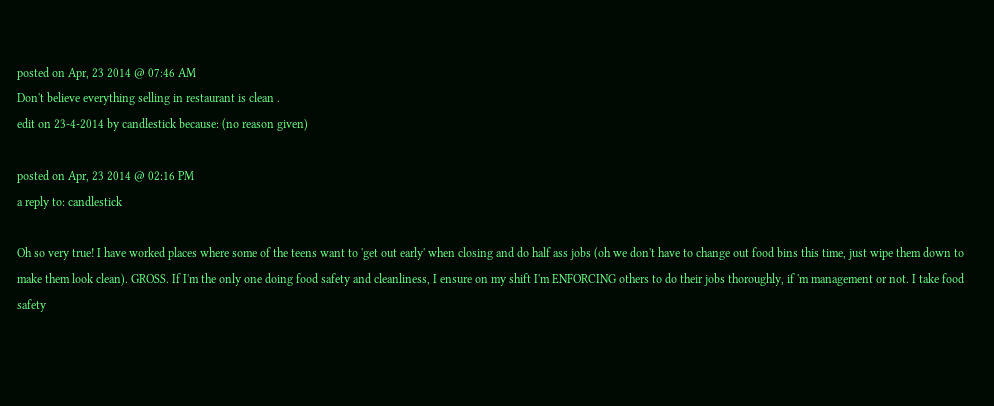posted on Apr, 23 2014 @ 07:46 AM
Don't believe everything selling in restaurant is clean .
edit on 23-4-2014 by candlestick because: (no reason given)

posted on Apr, 23 2014 @ 02:16 PM
a reply to: candlestick

Oh so very true! I have worked places where some of the teens want to 'get out early' when closing and do half ass jobs (oh we don't have to change out food bins this time, just wipe them down to make them look clean). GROSS. If I'm the only one doing food safety and cleanliness, I ensure on my shift I'm ENFORCING others to do their jobs thoroughly, if 'm management or not. I take food safety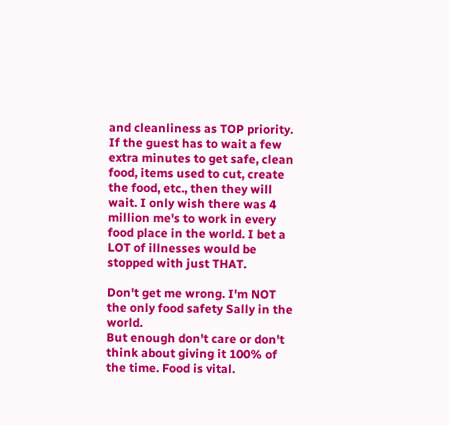and cleanliness as TOP priority. If the guest has to wait a few extra minutes to get safe, clean food, items used to cut, create the food, etc., then they will wait. I only wish there was 4 million me's to work in every food place in the world. I bet a LOT of illnesses would be stopped with just THAT.

Don't get me wrong. I'm NOT the only food safety Sally in the world.
But enough don't care or don't think about giving it 100% of the time. Food is vital.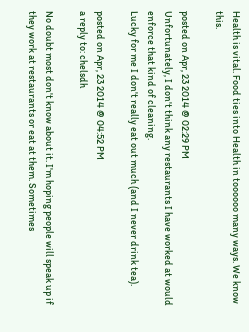Health is vital. Food ties into Health in toooooo many ways. We know this.

posted on Apr, 23 2014 @ 02:29 PM
Unfortunately, I don't think any restaurants I have worked at would enforce that kind of cleaning.
Lucky for me I don't really eat out much (and I never drink tea).

posted on Apr, 23 2014 @ 04:52 PM
a reply to: chelsdh

No doubt most don't know about it. I'm hoping people will speak up if they work at restaurants or eat at them. Sometimes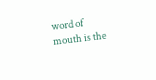word of mouth is the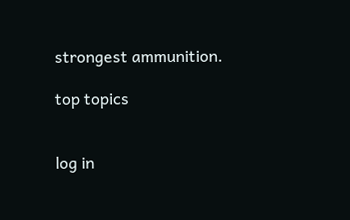strongest ammunition.

top topics


log in